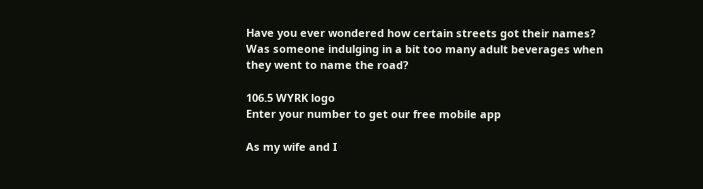Have you ever wondered how certain streets got their names? Was someone indulging in a bit too many adult beverages when they went to name the road?

106.5 WYRK logo
Enter your number to get our free mobile app

As my wife and I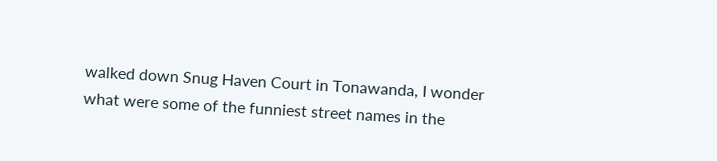walked down Snug Haven Court in Tonawanda, I wonder what were some of the funniest street names in the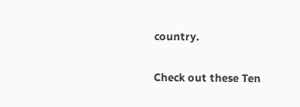country.

Check out these Ten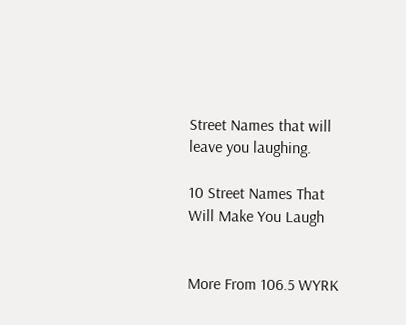Street Names that will leave you laughing.

10 Street Names That Will Make You Laugh


More From 106.5 WYRK